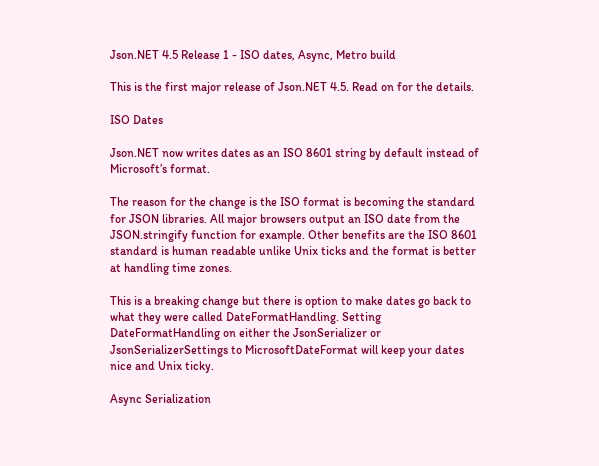Json.NET 4.5 Release 1 - ISO dates, Async, Metro build

This is the first major release of Json.NET 4.5. Read on for the details.

ISO Dates

Json.NET now writes dates as an ISO 8601 string by default instead of Microsoft’s format.

The reason for the change is the ISO format is becoming the standard for JSON libraries. All major browsers output an ISO date from the JSON.stringify function for example. Other benefits are the ISO 8601 standard is human readable unlike Unix ticks and the format is better at handling time zones.

This is a breaking change but there is option to make dates go back to what they were called DateFormatHandling. Setting DateFormatHandling on either the JsonSerializer or JsonSerializerSettings to MicrosoftDateFormat will keep your dates nice and Unix ticky.

Async Serialization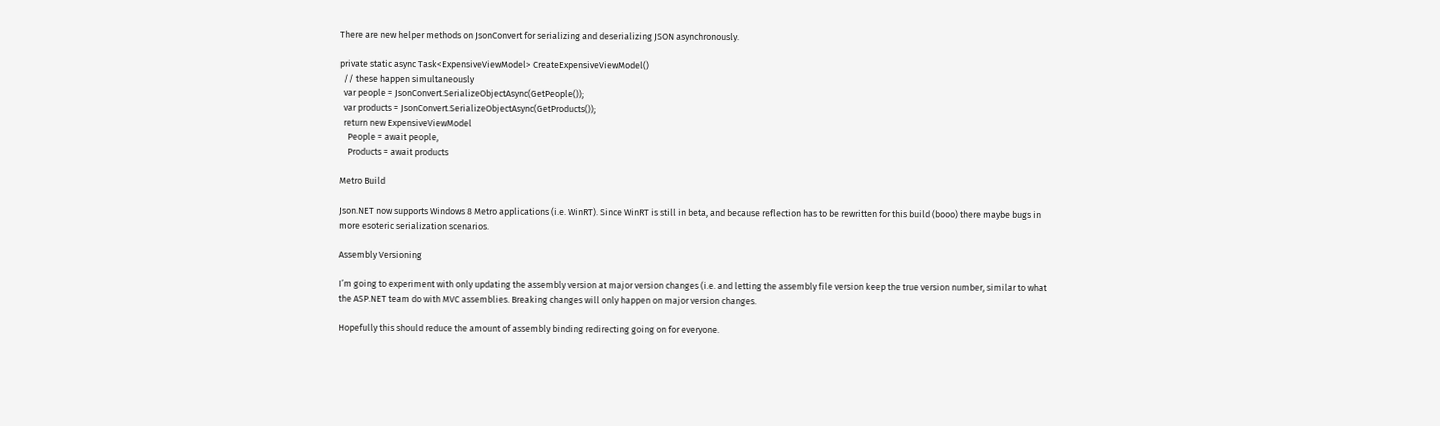There are new helper methods on JsonConvert for serializing and deserializing JSON asynchronously.

private static async Task<ExpensiveViewModel> CreateExpensiveViewModel()
  // these happen simultaneously
  var people = JsonConvert.SerializeObjectAsync(GetPeople());
  var products = JsonConvert.SerializeObjectAsync(GetProducts());
  return new ExpensiveViewModel
    People = await people,
    Products = await products

Metro Build

Json.NET now supports Windows 8 Metro applications (i.e. WinRT). Since WinRT is still in beta, and because reflection has to be rewritten for this build (booo) there maybe bugs in more esoteric serialization scenarios.

Assembly Versioning

I’m going to experiment with only updating the assembly version at major version changes (i.e. and letting the assembly file version keep the true version number, similar to what the ASP.NET team do with MVC assemblies. Breaking changes will only happen on major version changes.

Hopefully this should reduce the amount of assembly binding redirecting going on for everyone.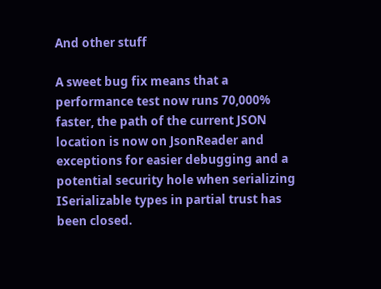And other stuff

A sweet bug fix means that a performance test now runs 70,000% faster, the path of the current JSON location is now on JsonReader and exceptions for easier debugging and a potential security hole when serializing ISerializable types in partial trust has been closed.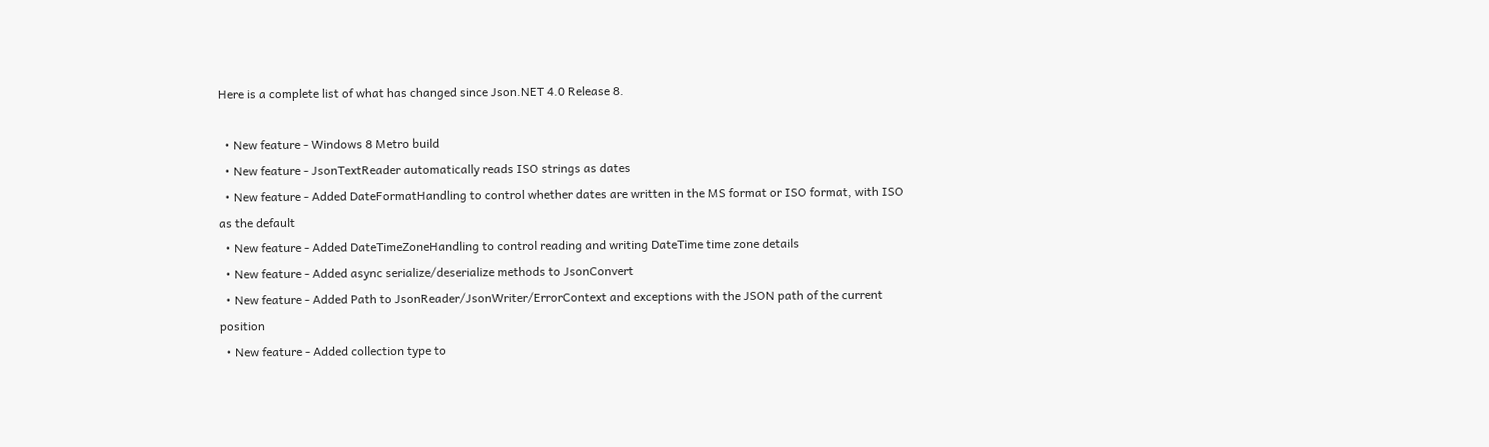Here is a complete list of what has changed since Json.NET 4.0 Release 8.

  • New feature - Windows 8 Metro build
  • New feature - JsonTextReader automatically reads ISO strings as dates
  • New feature - Added DateFormatHandling to control whether dates are written in the MS format or ISO format, with ISO as the default
  • New feature - Added DateTimeZoneHandling to control reading and writing DateTime time zone details
  • New feature - Added async serialize/deserialize methods to JsonConvert
  • New feature - Added Path to JsonReader/JsonWriter/ErrorContext and exceptions with the JSON path of the current position
  • New feature - Added collection type to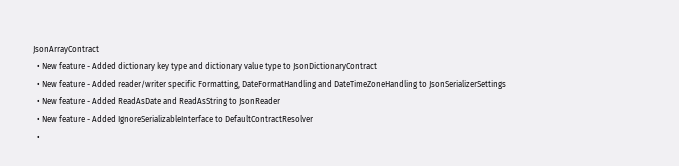JsonArrayContract
  • New feature - Added dictionary key type and dictionary value type to JsonDictionaryContract
  • New feature - Added reader/writer specific Formatting, DateFormatHandling and DateTimeZoneHandling to JsonSerializerSettings
  • New feature - Added ReadAsDate and ReadAsString to JsonReader
  • New feature - Added IgnoreSerializableInterface to DefaultContractResolver
  •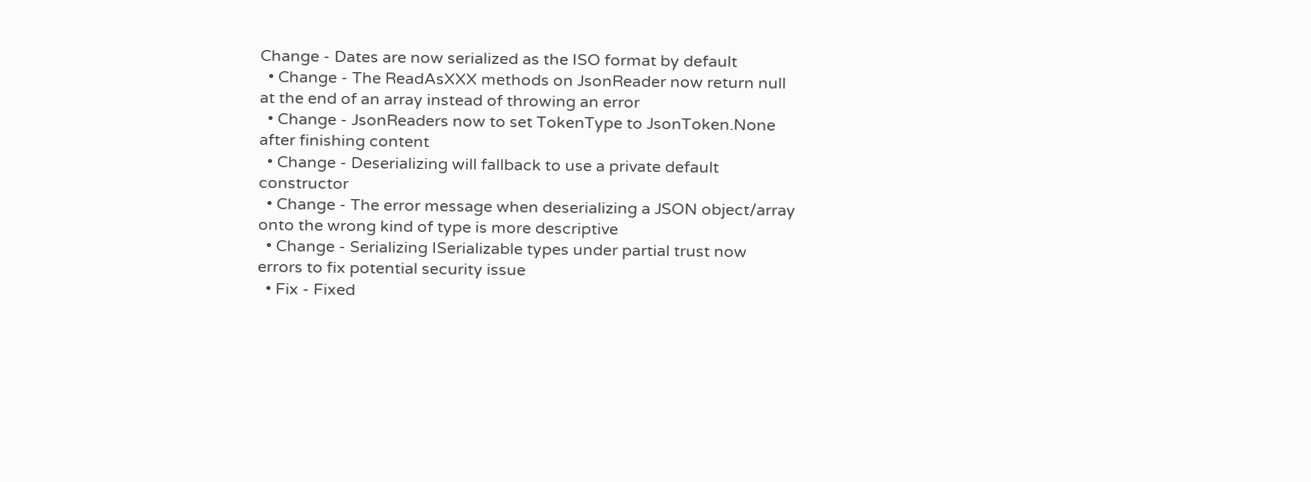Change - Dates are now serialized as the ISO format by default
  • Change - The ReadAsXXX methods on JsonReader now return null at the end of an array instead of throwing an error
  • Change - JsonReaders now to set TokenType to JsonToken.None after finishing content
  • Change - Deserializing will fallback to use a private default constructor
  • Change - The error message when deserializing a JSON object/array onto the wrong kind of type is more descriptive
  • Change - Serializing ISerializable types under partial trust now errors to fix potential security issue
  • Fix - Fixed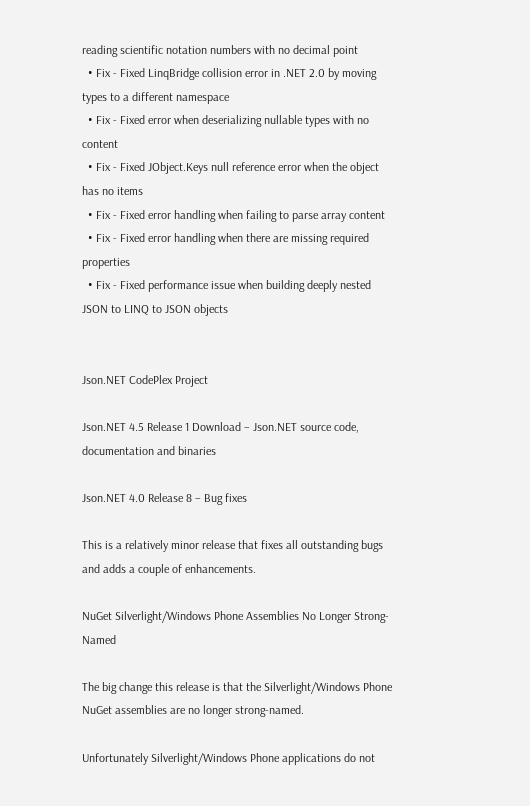reading scientific notation numbers with no decimal point
  • Fix - Fixed LinqBridge collision error in .NET 2.0 by moving types to a different namespace
  • Fix - Fixed error when deserializing nullable types with no content
  • Fix - Fixed JObject.Keys null reference error when the object has no items
  • Fix - Fixed error handling when failing to parse array content
  • Fix - Fixed error handling when there are missing required properties
  • Fix - Fixed performance issue when building deeply nested JSON to LINQ to JSON objects


Json.NET CodePlex Project

Json.NET 4.5 Release 1 Download – Json.NET source code, documentation and binaries

Json.NET 4.0 Release 8 – Bug fixes

This is a relatively minor release that fixes all outstanding bugs and adds a couple of enhancements.

NuGet Silverlight/Windows Phone Assemblies No Longer Strong-Named

The big change this release is that the Silverlight/Windows Phone NuGet assemblies are no longer strong-named.

Unfortunately Silverlight/Windows Phone applications do not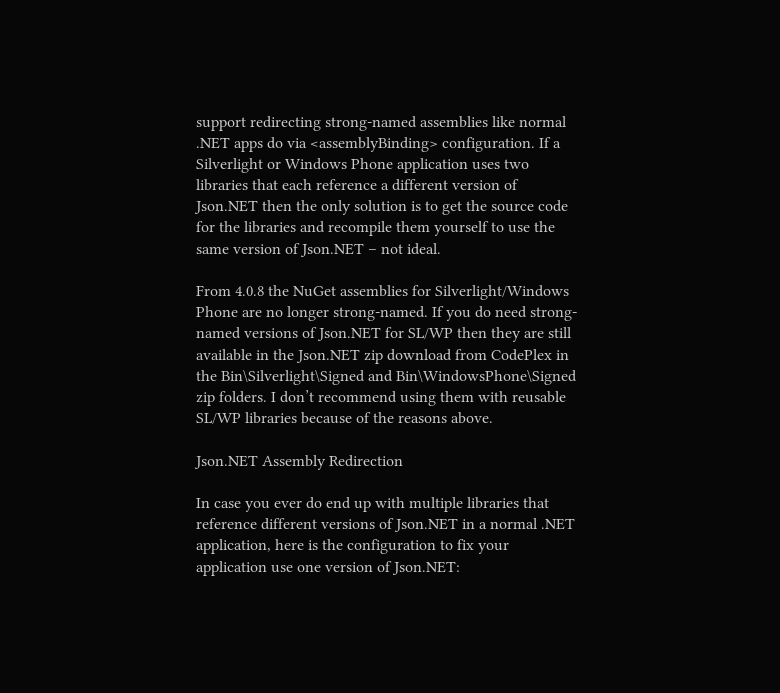support redirecting strong-named assemblies like normal .NET apps do via <assemblyBinding> configuration. If a Silverlight or Windows Phone application uses two libraries that each reference a different version of Json.NET then the only solution is to get the source code for the libraries and recompile them yourself to use the same version of Json.NET – not ideal.

From 4.0.8 the NuGet assemblies for Silverlight/Windows Phone are no longer strong-named. If you do need strong-named versions of Json.NET for SL/WP then they are still available in the Json.NET zip download from CodePlex in the Bin\Silverlight\Signed and Bin\WindowsPhone\Signed zip folders. I don’t recommend using them with reusable SL/WP libraries because of the reasons above.

Json.NET Assembly Redirection

In case you ever do end up with multiple libraries that reference different versions of Json.NET in a normal .NET application, here is the configuration to fix your application use one version of Json.NET: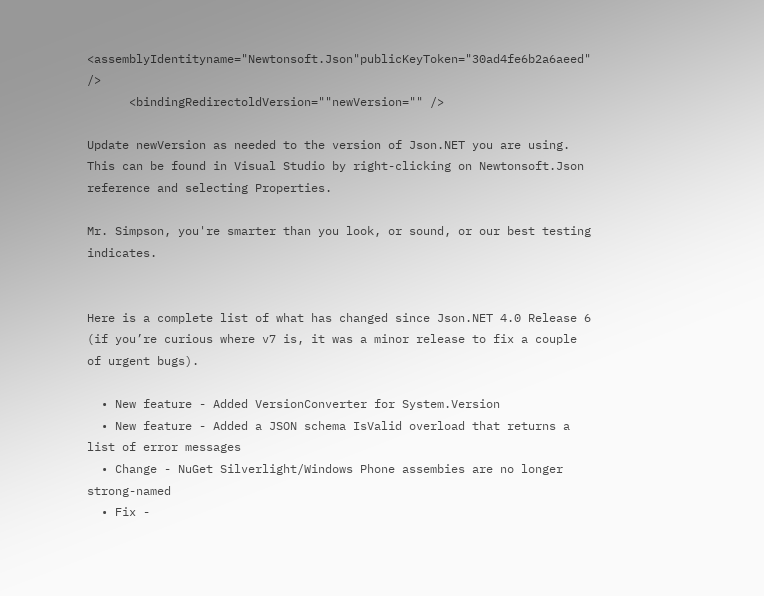<assemblyIdentityname="Newtonsoft.Json"publicKeyToken="30ad4fe6b2a6aeed" />
      <bindingRedirectoldVersion=""newVersion="" />

Update newVersion as needed to the version of Json.NET you are using. This can be found in Visual Studio by right-clicking on Newtonsoft.Json reference and selecting Properties.

Mr. Simpson, you're smarter than you look, or sound, or our best testing indicates.


Here is a complete list of what has changed since Json.NET 4.0 Release 6 (if you’re curious where v7 is, it was a minor release to fix a couple of urgent bugs).

  • New feature - Added VersionConverter for System.Version
  • New feature - Added a JSON schema IsValid overload that returns a list of error messages
  • Change - NuGet Silverlight/Windows Phone assembies are no longer strong-named
  • Fix -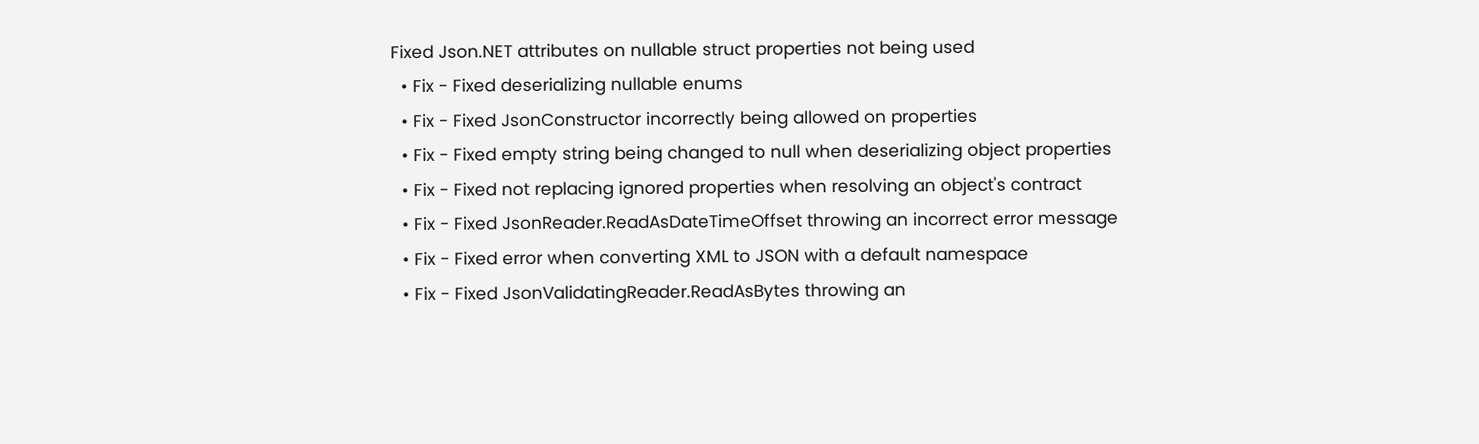Fixed Json.NET attributes on nullable struct properties not being used
  • Fix - Fixed deserializing nullable enums
  • Fix - Fixed JsonConstructor incorrectly being allowed on properties
  • Fix - Fixed empty string being changed to null when deserializing object properties
  • Fix - Fixed not replacing ignored properties when resolving an object's contract
  • Fix - Fixed JsonReader.ReadAsDateTimeOffset throwing an incorrect error message
  • Fix - Fixed error when converting XML to JSON with a default namespace
  • Fix - Fixed JsonValidatingReader.ReadAsBytes throwing an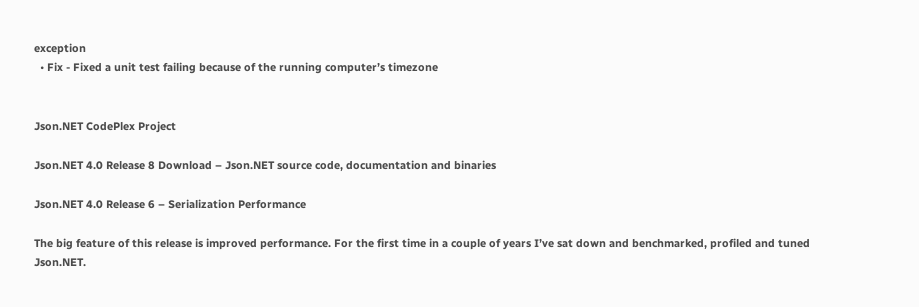exception
  • Fix - Fixed a unit test failing because of the running computer’s timezone


Json.NET CodePlex Project

Json.NET 4.0 Release 8 Download – Json.NET source code, documentation and binaries

Json.NET 4.0 Release 6 – Serialization Performance

The big feature of this release is improved performance. For the first time in a couple of years I’ve sat down and benchmarked, profiled and tuned Json.NET.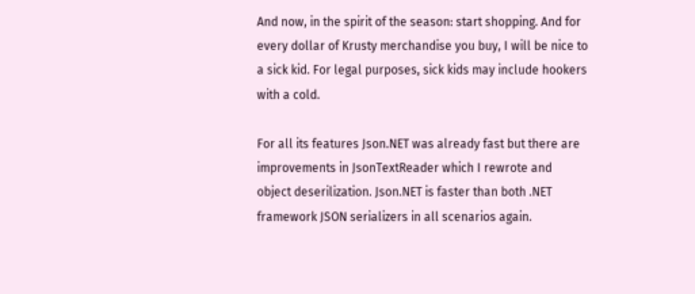And now, in the spirit of the season: start shopping. And for every dollar of Krusty merchandise you buy, I will be nice to a sick kid. For legal purposes, sick kids may include hookers with a cold.

For all its features Json.NET was already fast but there are improvements in JsonTextReader which I rewrote and object deserilization. Json.NET is faster than both .NET framework JSON serializers in all scenarios again.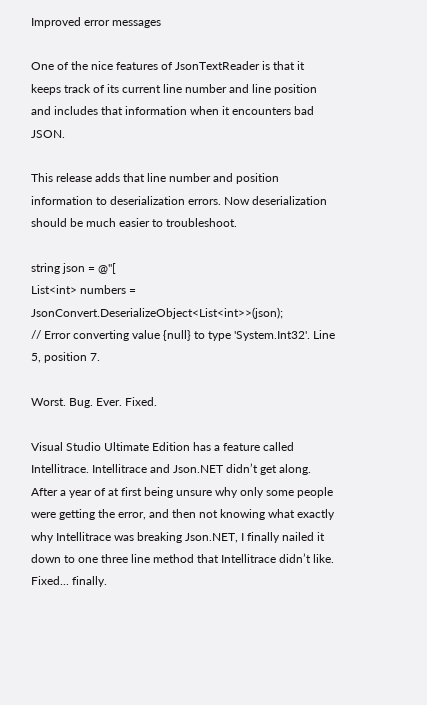Improved error messages

One of the nice features of JsonTextReader is that it keeps track of its current line number and line position and includes that information when it encounters bad JSON.

This release adds that line number and position information to deserialization errors. Now deserialization should be much easier to troubleshoot.

string json = @"[
List<int> numbers = JsonConvert.DeserializeObject<List<int>>(json);
// Error converting value {null} to type 'System.Int32'. Line 5, position 7.

Worst. Bug. Ever. Fixed.

Visual Studio Ultimate Edition has a feature called Intellitrace. Intellitrace and Json.NET didn’t get along. After a year of at first being unsure why only some people were getting the error, and then not knowing what exactly why Intellitrace was breaking Json.NET, I finally nailed it down to one three line method that Intellitrace didn’t like. Fixed... finally.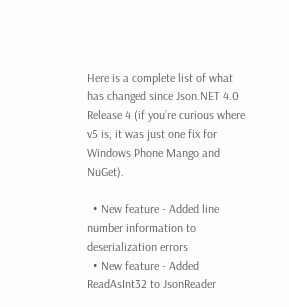Here is a complete list of what has changed since Json.NET 4.0 Release 4 (if you’re curious where v5 is, it was just one fix for Windows Phone Mango and NuGet).

  • New feature - Added line number information to deserialization errors
  • New feature - Added ReadAsInt32 to JsonReader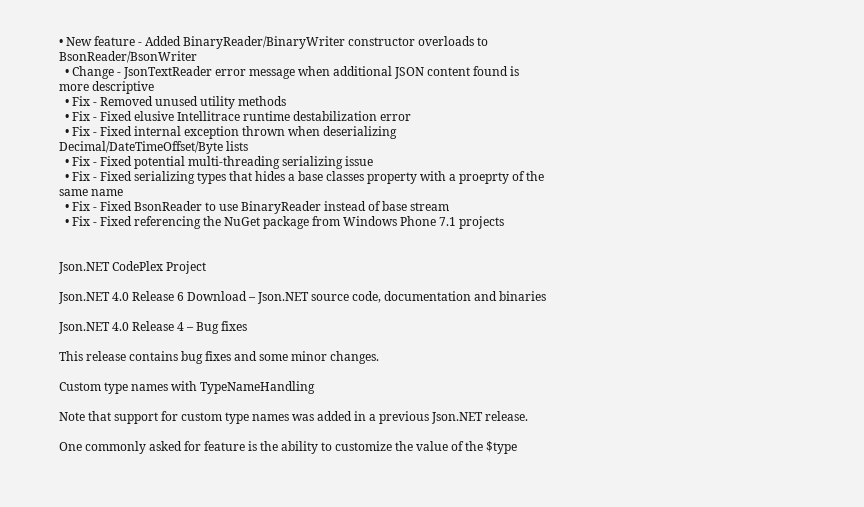• New feature - Added BinaryReader/BinaryWriter constructor overloads to BsonReader/BsonWriter
  • Change - JsonTextReader error message when additional JSON content found is more descriptive
  • Fix - Removed unused utility methods
  • Fix - Fixed elusive Intellitrace runtime destabilization error
  • Fix - Fixed internal exception thrown when deserializing Decimal/DateTimeOffset/Byte lists
  • Fix - Fixed potential multi-threading serializing issue
  • Fix - Fixed serializing types that hides a base classes property with a proeprty of the same name
  • Fix - Fixed BsonReader to use BinaryReader instead of base stream
  • Fix - Fixed referencing the NuGet package from Windows Phone 7.1 projects


Json.NET CodePlex Project

Json.NET 4.0 Release 6 Download – Json.NET source code, documentation and binaries

Json.NET 4.0 Release 4 – Bug fixes

This release contains bug fixes and some minor changes.

Custom type names with TypeNameHandling

Note that support for custom type names was added in a previous Json.NET release.

One commonly asked for feature is the ability to customize the value of the $type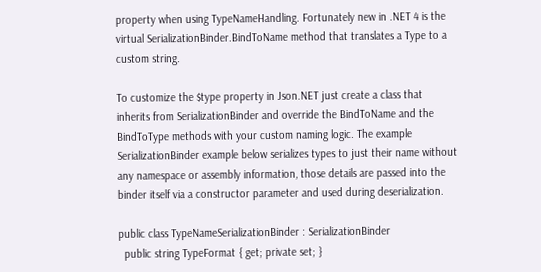property when using TypeNameHandling. Fortunately new in .NET 4 is the virtual SerializationBinder.BindToName method that translates a Type to a custom string.

To customize the $type property in Json.NET just create a class that inherits from SerializationBinder and override the BindToName and the BindToType methods with your custom naming logic. The example SerializationBinder example below serializes types to just their name without any namespace or assembly information, those details are passed into the binder itself via a constructor parameter and used during deserialization.

public class TypeNameSerializationBinder : SerializationBinder
  public string TypeFormat { get; private set; }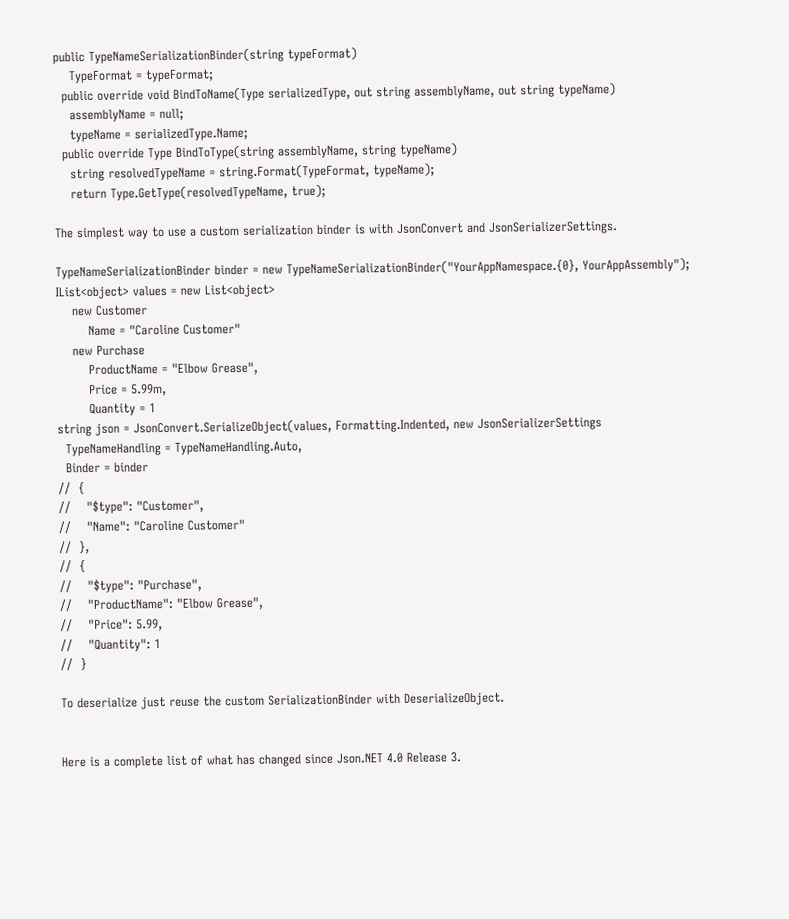public TypeNameSerializationBinder(string typeFormat)
    TypeFormat = typeFormat;
  public override void BindToName(Type serializedType, out string assemblyName, out string typeName)
    assemblyName = null;
    typeName = serializedType.Name;
  public override Type BindToType(string assemblyName, string typeName)
    string resolvedTypeName = string.Format(TypeFormat, typeName);
    return Type.GetType(resolvedTypeName, true);

The simplest way to use a custom serialization binder is with JsonConvert and JsonSerializerSettings.

TypeNameSerializationBinder binder = new TypeNameSerializationBinder("YourAppNamespace.{0}, YourAppAssembly");
IList<object> values = new List<object>
    new Customer
        Name = "Caroline Customer"
    new Purchase
        ProductName = "Elbow Grease",
        Price = 5.99m,
        Quantity = 1
string json = JsonConvert.SerializeObject(values, Formatting.Indented, new JsonSerializerSettings
  TypeNameHandling = TypeNameHandling.Auto,
  Binder = binder
//  {
//    "$type": "Customer",
//    "Name": "Caroline Customer"
//  },
//  {
//    "$type": "Purchase",
//    "ProductName": "Elbow Grease",
//    "Price": 5.99,
//    "Quantity": 1
//  }

To deserialize just reuse the custom SerializationBinder with DeserializeObject.


Here is a complete list of what has changed since Json.NET 4.0 Release 3.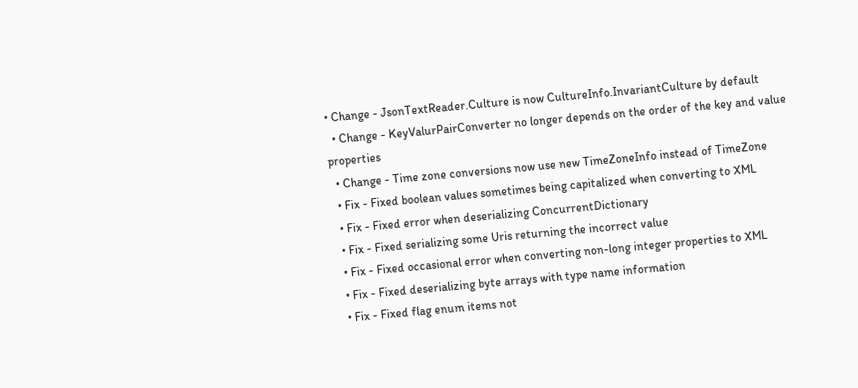• Change - JsonTextReader.Culture is now CultureInfo.InvariantCulture by default
  • Change - KeyValurPairConverter no longer depends on the order of the key and value properties
  • Change - Time zone conversions now use new TimeZoneInfo instead of TimeZone
  • Fix - Fixed boolean values sometimes being capitalized when converting to XML
  • Fix - Fixed error when deserializing ConcurrentDictionary
  • Fix - Fixed serializing some Uris returning the incorrect value
  • Fix - Fixed occasional error when converting non-long integer properties to XML
  • Fix - Fixed deserializing byte arrays with type name information
  • Fix - Fixed flag enum items not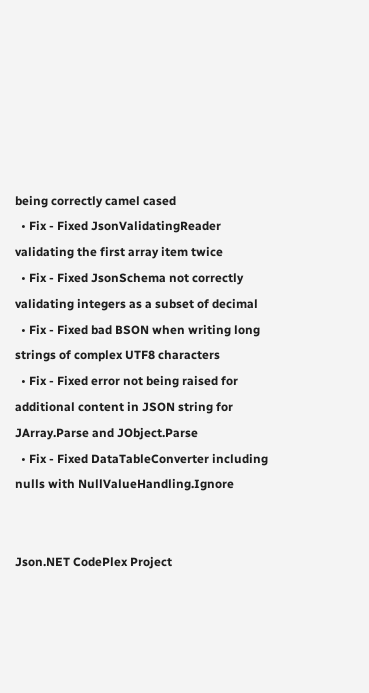being correctly camel cased
  • Fix - Fixed JsonValidatingReader validating the first array item twice
  • Fix - Fixed JsonSchema not correctly validating integers as a subset of decimal
  • Fix - Fixed bad BSON when writing long strings of complex UTF8 characters
  • Fix - Fixed error not being raised for additional content in JSON string for JArray.Parse and JObject.Parse
  • Fix - Fixed DataTableConverter including nulls with NullValueHandling.Ignore


Json.NET CodePlex Project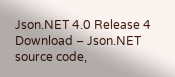Json.NET 4.0 Release 4 Download – Json.NET source code,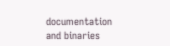documentation and binaries